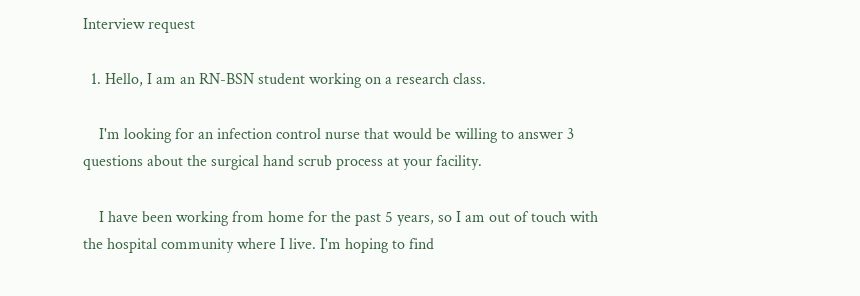Interview request

  1. Hello, I am an RN-BSN student working on a research class.

    I'm looking for an infection control nurse that would be willing to answer 3 questions about the surgical hand scrub process at your facility.

    I have been working from home for the past 5 years, so I am out of touch with the hospital community where I live. I'm hoping to find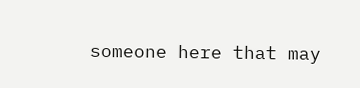someone here that may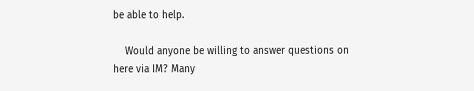be able to help.

    Would anyone be willing to answer questions on here via IM? Many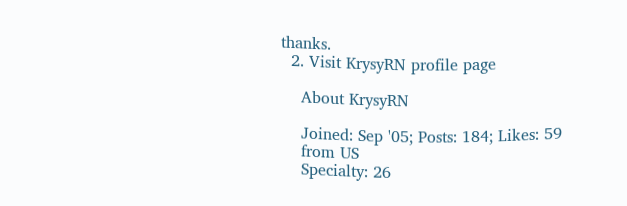thanks.
  2. Visit KrysyRN profile page

    About KrysyRN

    Joined: Sep '05; Posts: 184; Likes: 59
    from US
    Specialty: 26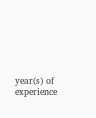year(s) of experience